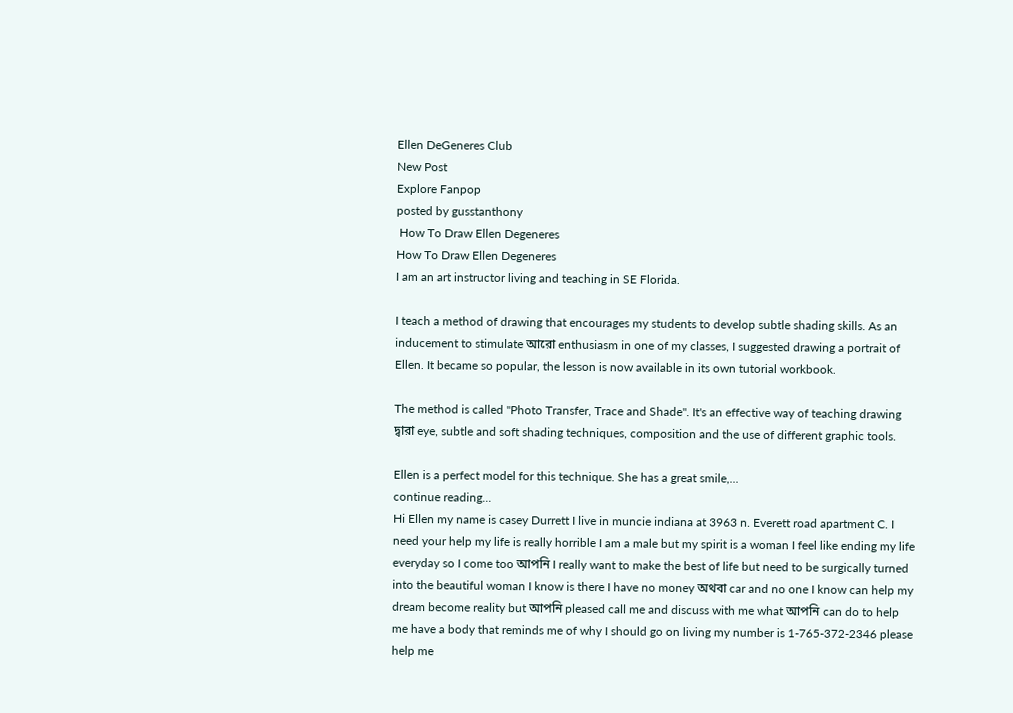Ellen DeGeneres Club
New Post
Explore Fanpop
posted by gusstanthony
 How To Draw Ellen Degeneres
How To Draw Ellen Degeneres
I am an art instructor living and teaching in SE Florida.

I teach a method of drawing that encourages my students to develop subtle shading skills. As an inducement to stimulate আরো enthusiasm in one of my classes, I suggested drawing a portrait of Ellen. It became so popular, the lesson is now available in its own tutorial workbook.

The method is called "Photo Transfer, Trace and Shade". It's an effective way of teaching drawing দ্বারা eye, subtle and soft shading techniques, composition and the use of different graphic tools.

Ellen is a perfect model for this technique. She has a great smile,...
continue reading...
Hi Ellen my name is casey Durrett I live in muncie indiana at 3963 n. Everett road apartment C. I need your help my life is really horrible I am a male but my spirit is a woman I feel like ending my life everyday so I come too আপনি I really want to make the best of life but need to be surgically turned into the beautiful woman I know is there I have no money অথবা car and no one I know can help my dream become reality but আপনি pleased call me and discuss with me what আপনি can do to help me have a body that reminds me of why I should go on living my number is 1-765-372-2346 please help me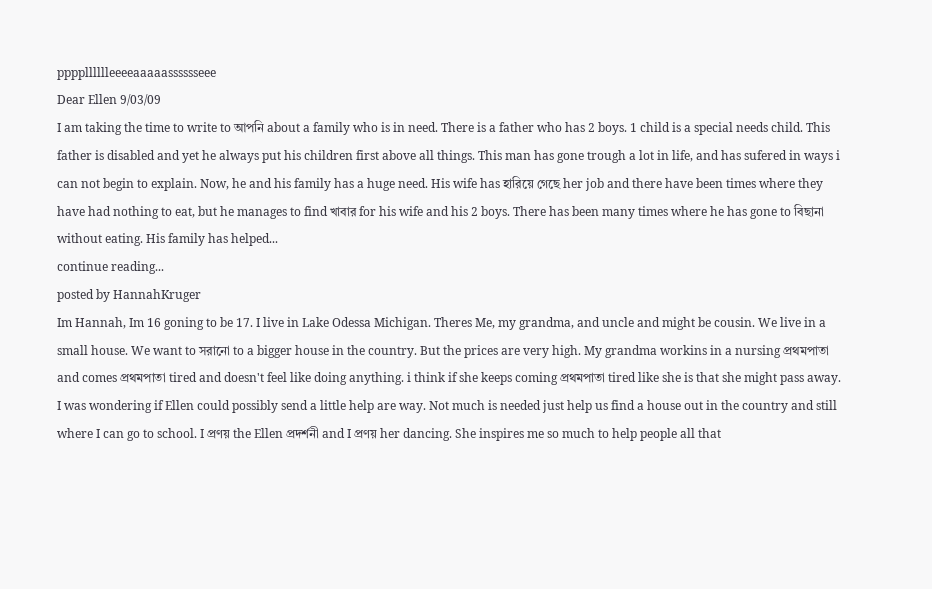pppplllllleeeeaaaaasssssseee
Dear Ellen 9/03/09
I am taking the time to write to আপনি about a family who is in need. There is a father who has 2 boys. 1 child is a special needs child. This father is disabled and yet he always put his children first above all things. This man has gone trough a lot in life, and has sufered in ways i can not begin to explain. Now, he and his family has a huge need. His wife has হারিয়ে গেছে her job and there have been times where they have had nothing to eat, but he manages to find খাবার for his wife and his 2 boys. There has been many times where he has gone to বিছানা without eating. His family has helped...
continue reading...
posted by HannahKruger
Im Hannah, Im 16 goning to be 17. I live in Lake Odessa Michigan. Theres Me, my grandma, and uncle and might be cousin. We live in a small house. We want to সরানো to a bigger house in the country. But the prices are very high. My grandma workins in a nursing প্রথমপাতা and comes প্রথমপাতা tired and doesn't feel like doing anything. i think if she keeps coming প্রথমপাতা tired like she is that she might pass away. I was wondering if Ellen could possibly send a little help are way. Not much is needed just help us find a house out in the country and still where I can go to school. I প্রণয় the Ellen প্রদর্শনী and I প্রণয় her dancing. She inspires me so much to help people all that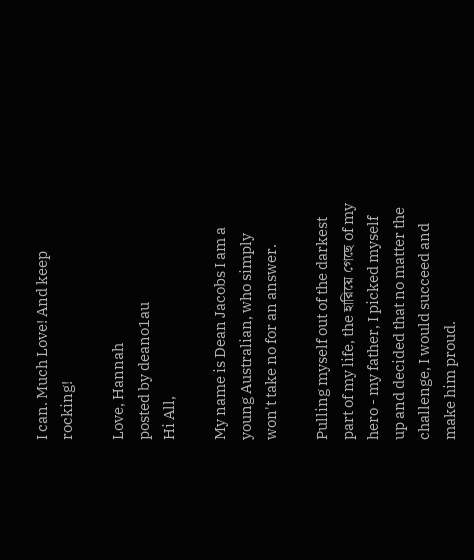I can. Much Love! And keep rocking!

Love, Hannah
posted by deano1au
Hi All,

My name is Dean Jacobs I am a young Australian, who simply won't take no for an answer.

Pulling myself out of the darkest part of my life, the হারিয়ে গেছে of my hero - my father, I picked myself up and decided that no matter the challenge, I would succeed and make him proud.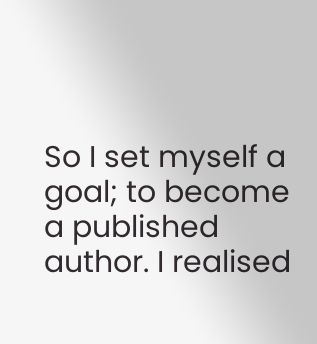So I set myself a goal; to become a published author. I realised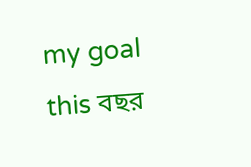my goal this বছর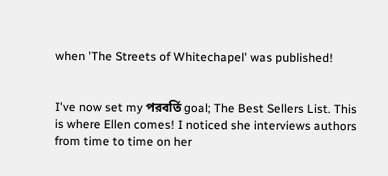when 'The Streets of Whitechapel' was published!


I've now set my পরবর্তি goal; The Best Sellers List. This is where Ellen comes! I noticed she interviews authors from time to time on her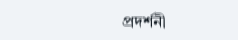প্রদর্শনী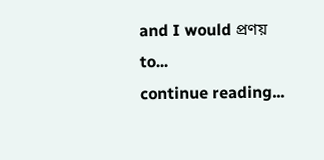and I would প্রণয় to...
continue reading...